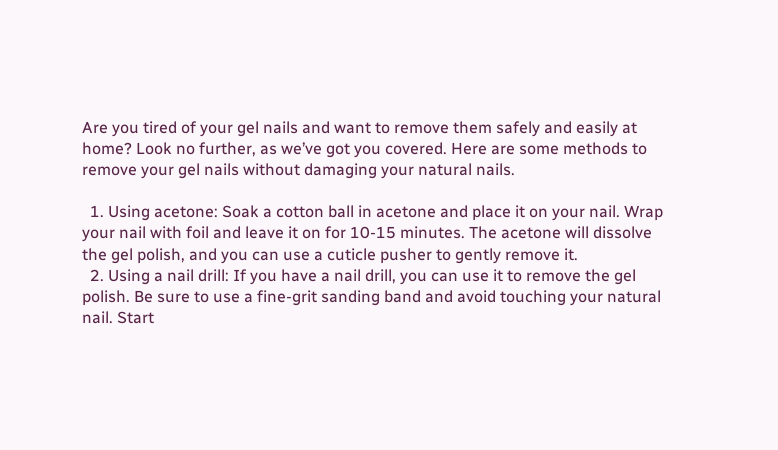Are you tired of your gel nails and want to remove them safely and easily at home? Look no further, as we’ve got you covered. Here are some methods to remove your gel nails without damaging your natural nails.

  1. Using acetone: Soak a cotton ball in acetone and place it on your nail. Wrap your nail with foil and leave it on for 10-15 minutes. The acetone will dissolve the gel polish, and you can use a cuticle pusher to gently remove it.
  2. Using a nail drill: If you have a nail drill, you can use it to remove the gel polish. Be sure to use a fine-grit sanding band and avoid touching your natural nail. Start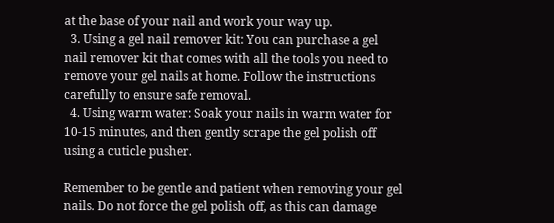at the base of your nail and work your way up.
  3. Using a gel nail remover kit: You can purchase a gel nail remover kit that comes with all the tools you need to remove your gel nails at home. Follow the instructions carefully to ensure safe removal.
  4. Using warm water: Soak your nails in warm water for 10-15 minutes, and then gently scrape the gel polish off using a cuticle pusher.

Remember to be gentle and patient when removing your gel nails. Do not force the gel polish off, as this can damage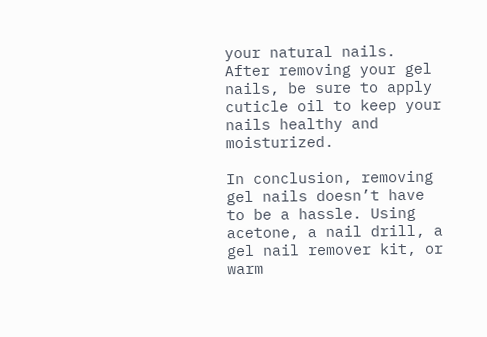your natural nails. After removing your gel nails, be sure to apply cuticle oil to keep your nails healthy and moisturized.

In conclusion, removing gel nails doesn’t have to be a hassle. Using acetone, a nail drill, a gel nail remover kit, or warm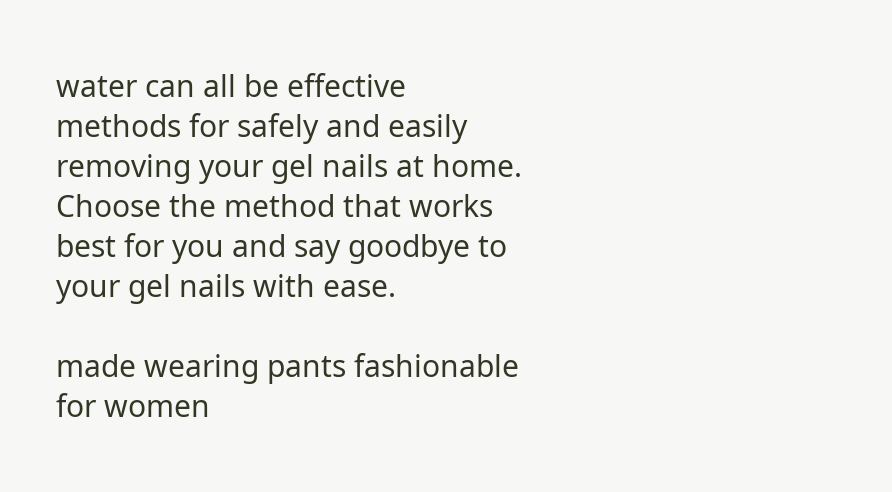water can all be effective methods for safely and easily removing your gel nails at home. Choose the method that works best for you and say goodbye to your gel nails with ease.

made wearing pants fashionable for women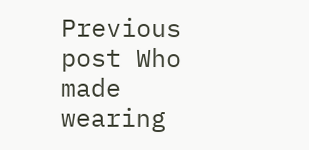Previous post Who made wearing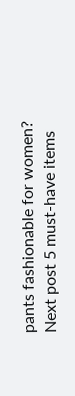pants fashionable for women?
Next post 5 must-have items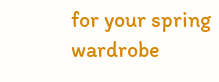for your spring wardrobe